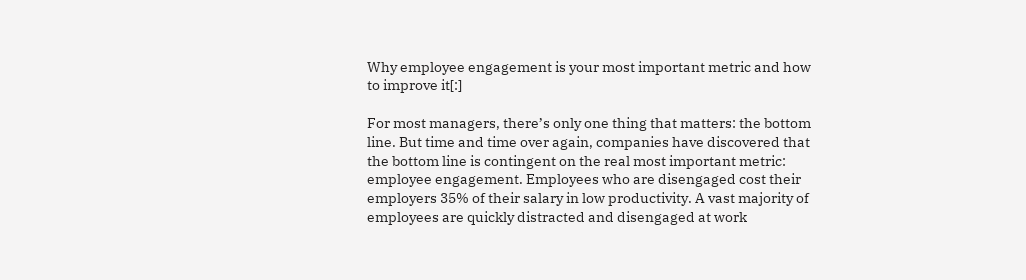Why employee engagement is your most important metric and how to improve it[:]

For most managers, there’s only one thing that matters: the bottom line. But time and time over again, companies have discovered that the bottom line is contingent on the real most important metric: employee engagement. Employees who are disengaged cost their employers 35% of their salary in low productivity. A vast majority of employees are quickly distracted and disengaged at work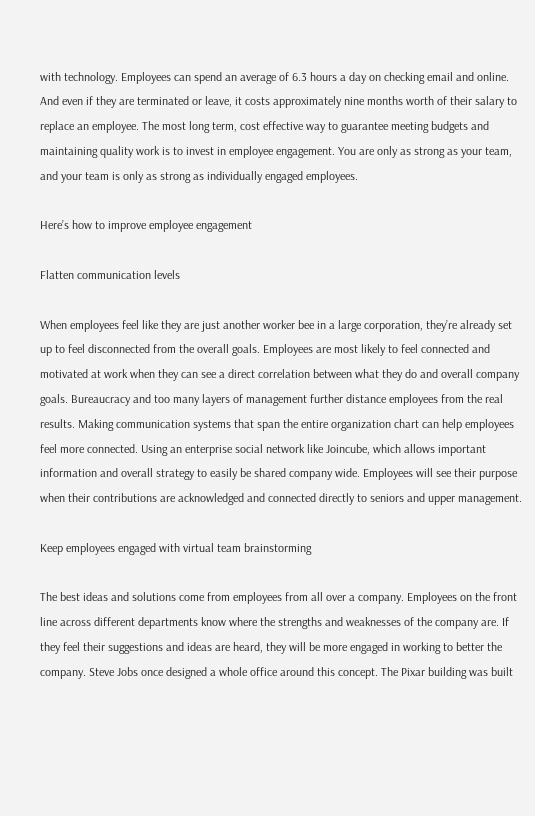with technology. Employees can spend an average of 6.3 hours a day on checking email and online. And even if they are terminated or leave, it costs approximately nine months worth of their salary to replace an employee. The most long term, cost effective way to guarantee meeting budgets and maintaining quality work is to invest in employee engagement. You are only as strong as your team, and your team is only as strong as individually engaged employees.

Here’s how to improve employee engagement

Flatten communication levels

When employees feel like they are just another worker bee in a large corporation, they’re already set up to feel disconnected from the overall goals. Employees are most likely to feel connected and motivated at work when they can see a direct correlation between what they do and overall company goals. Bureaucracy and too many layers of management further distance employees from the real results. Making communication systems that span the entire organization chart can help employees feel more connected. Using an enterprise social network like Joincube, which allows important information and overall strategy to easily be shared company wide. Employees will see their purpose when their contributions are acknowledged and connected directly to seniors and upper management.

Keep employees engaged with virtual team brainstorming

The best ideas and solutions come from employees from all over a company. Employees on the front line across different departments know where the strengths and weaknesses of the company are. If they feel their suggestions and ideas are heard, they will be more engaged in working to better the company. Steve Jobs once designed a whole office around this concept. The Pixar building was built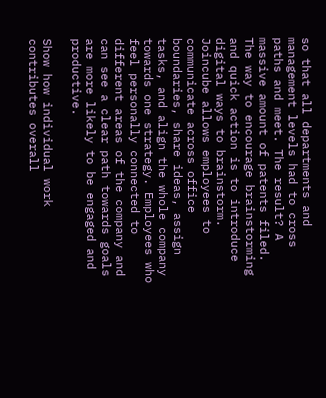so that all departments and management levels had to cross paths and meet. The result? A massive amount of patents filed. The way to encourage brainstorming and quick action is to introduce digital ways to brainstorm. Joincube allows employees to communicate across office boundaries, share ideas, assign tasks, and align the whole company towards one strategy. Employees who feel personally connected to different areas of the company and can see a clear path towards goals are more likely to be engaged and productive.

Show how individual work contributes overall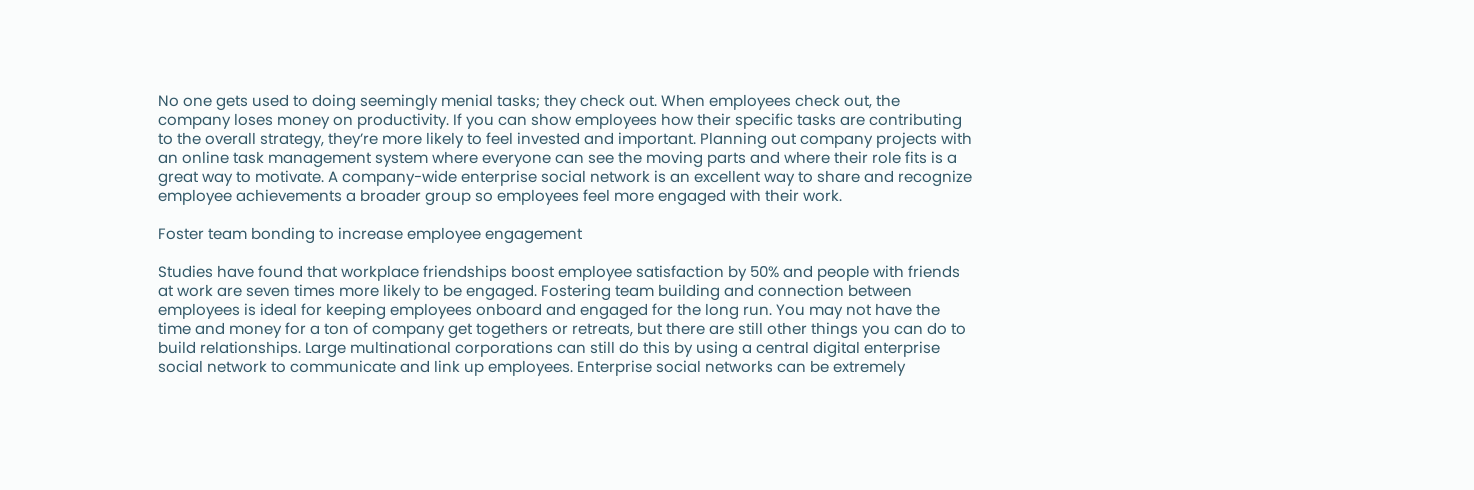No one gets used to doing seemingly menial tasks; they check out. When employees check out, the company loses money on productivity. If you can show employees how their specific tasks are contributing to the overall strategy, they’re more likely to feel invested and important. Planning out company projects with an online task management system where everyone can see the moving parts and where their role fits is a great way to motivate. A company-wide enterprise social network is an excellent way to share and recognize employee achievements a broader group so employees feel more engaged with their work.

Foster team bonding to increase employee engagement

Studies have found that workplace friendships boost employee satisfaction by 50% and people with friends at work are seven times more likely to be engaged. Fostering team building and connection between employees is ideal for keeping employees onboard and engaged for the long run. You may not have the time and money for a ton of company get togethers or retreats, but there are still other things you can do to build relationships. Large multinational corporations can still do this by using a central digital enterprise social network to communicate and link up employees. Enterprise social networks can be extremely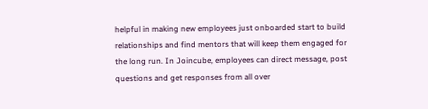helpful in making new employees just onboarded start to build relationships and find mentors that will keep them engaged for the long run. In Joincube, employees can direct message, post questions and get responses from all over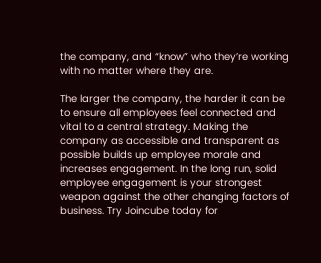the company, and “know” who they’re working with no matter where they are.

The larger the company, the harder it can be to ensure all employees feel connected and vital to a central strategy. Making the company as accessible and transparent as possible builds up employee morale and increases engagement. In the long run, solid employee engagement is your strongest weapon against the other changing factors of business. Try Joincube today for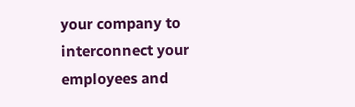your company to interconnect your employees and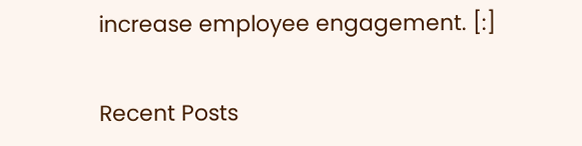increase employee engagement. [:]

Recent Posts